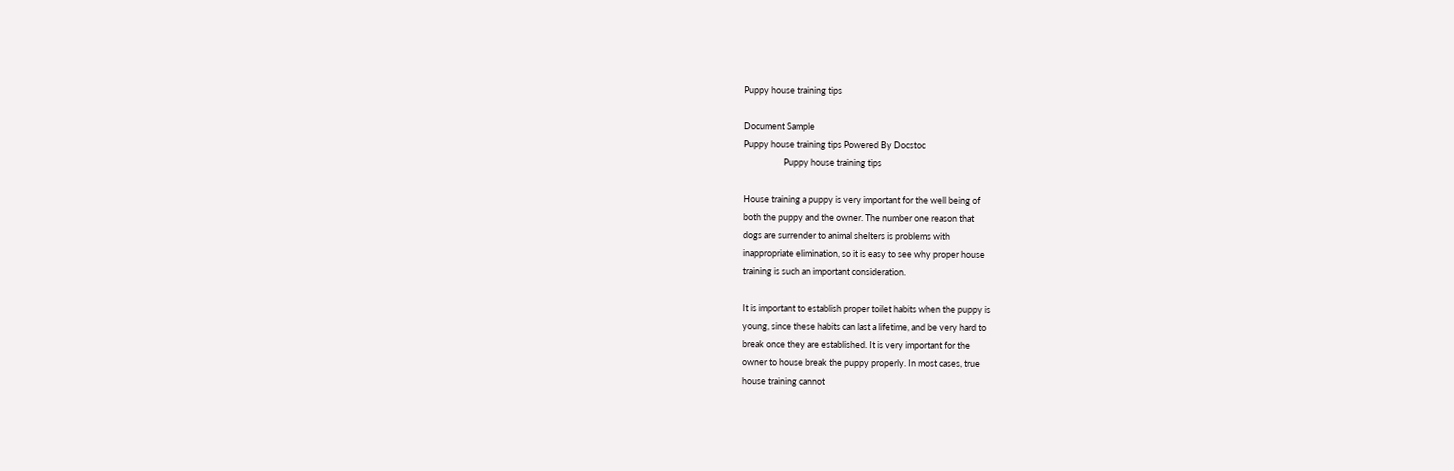Puppy house training tips

Document Sample
Puppy house training tips Powered By Docstoc
                    Puppy house training tips

House training a puppy is very important for the well being of
both the puppy and the owner. The number one reason that
dogs are surrender to animal shelters is problems with
inappropriate elimination, so it is easy to see why proper house
training is such an important consideration.

It is important to establish proper toilet habits when the puppy is
young, since these habits can last a lifetime, and be very hard to
break once they are established. It is very important for the
owner to house break the puppy properly. In most cases, true
house training cannot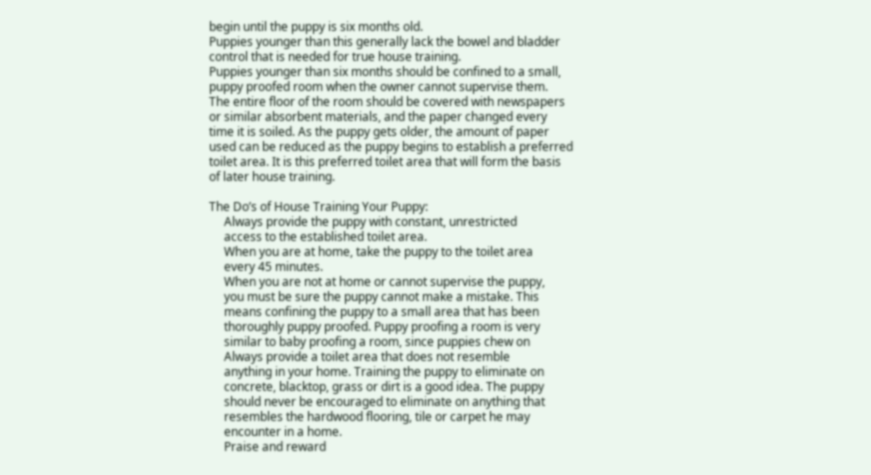begin until the puppy is six months old.
Puppies younger than this generally lack the bowel and bladder
control that is needed for true house training.
Puppies younger than six months should be confined to a small,
puppy proofed room when the owner cannot supervise them.
The entire floor of the room should be covered with newspapers
or similar absorbent materials, and the paper changed every
time it is soiled. As the puppy gets older, the amount of paper
used can be reduced as the puppy begins to establish a preferred
toilet area. It is this preferred toilet area that will form the basis
of later house training.

The Do’s of House Training Your Puppy:
     Always provide the puppy with constant, unrestricted
     access to the established toilet area.
     When you are at home, take the puppy to the toilet area
     every 45 minutes.
     When you are not at home or cannot supervise the puppy,
     you must be sure the puppy cannot make a mistake. This
     means confining the puppy to a small area that has been
     thoroughly puppy proofed. Puppy proofing a room is very
     similar to baby proofing a room, since puppies chew on
     Always provide a toilet area that does not resemble
     anything in your home. Training the puppy to eliminate on
     concrete, blacktop, grass or dirt is a good idea. The puppy
     should never be encouraged to eliminate on anything that
     resembles the hardwood flooring, tile or carpet he may
     encounter in a home.
     Praise and reward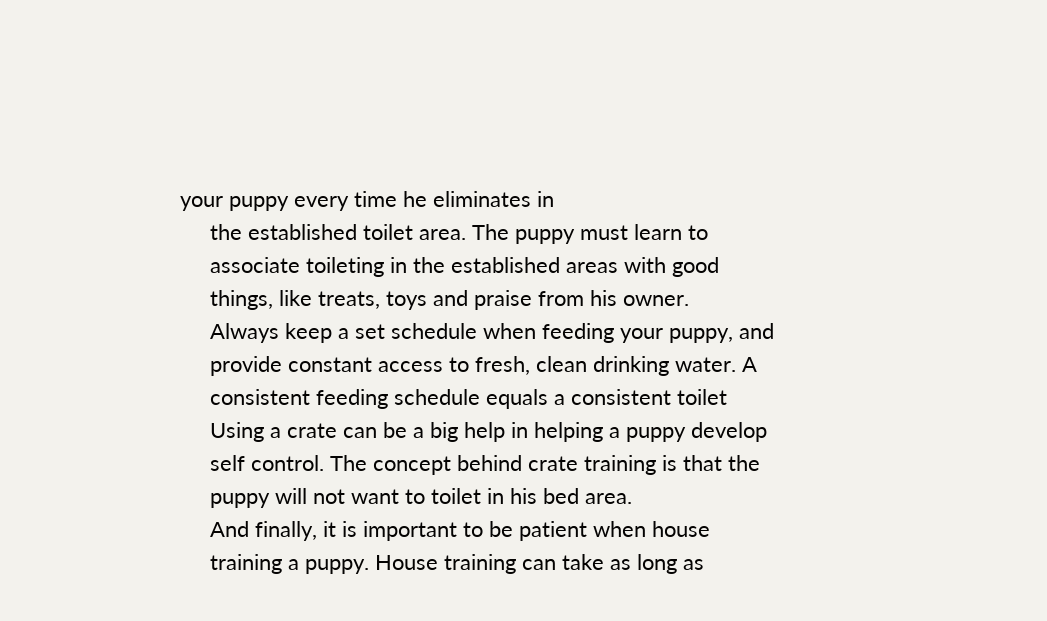your puppy every time he eliminates in
     the established toilet area. The puppy must learn to
     associate toileting in the established areas with good
     things, like treats, toys and praise from his owner.
     Always keep a set schedule when feeding your puppy, and
     provide constant access to fresh, clean drinking water. A
     consistent feeding schedule equals a consistent toilet
     Using a crate can be a big help in helping a puppy develop
     self control. The concept behind crate training is that the
     puppy will not want to toilet in his bed area.
     And finally, it is important to be patient when house
     training a puppy. House training can take as long as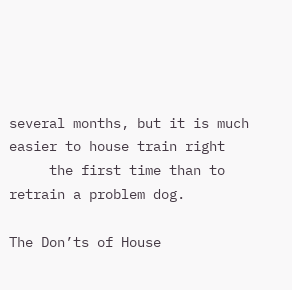several months, but it is much easier to house train right
     the first time than to retrain a problem dog.

The Don’ts of House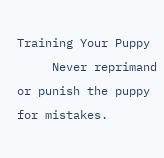Training Your Puppy
     Never reprimand or punish the puppy for mistakes.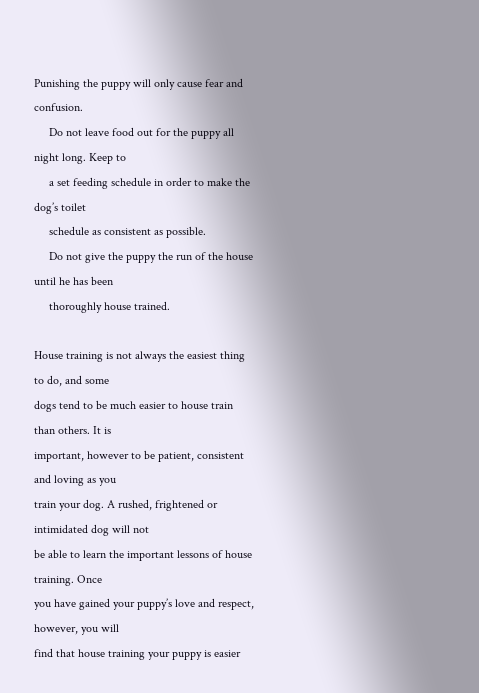Punishing the puppy will only cause fear and confusion.
     Do not leave food out for the puppy all night long. Keep to
     a set feeding schedule in order to make the dog’s toilet
     schedule as consistent as possible.
     Do not give the puppy the run of the house until he has been
     thoroughly house trained.

House training is not always the easiest thing to do, and some
dogs tend to be much easier to house train than others. It is
important, however to be patient, consistent and loving as you
train your dog. A rushed, frightened or intimidated dog will not
be able to learn the important lessons of house training. Once
you have gained your puppy’s love and respect, however, you will
find that house training your puppy is easier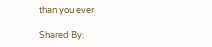than you ever

Shared By: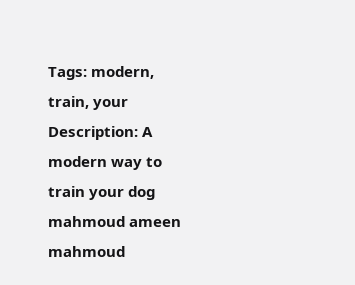Tags: modern, train, your
Description: A modern way to train your dog
mahmoud ameen mahmoud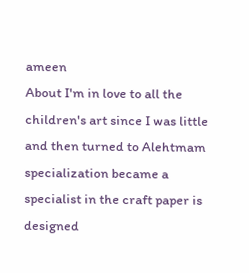ameen
About I'm in love to all the children's art since I was little and then turned to Alehtmam specialization became a specialist in the craft paper is designed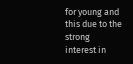for young and this due to the strong interest in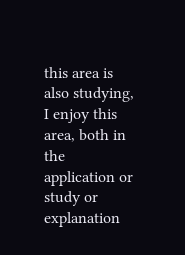this area is also studying, I enjoy this area, both in the application or study or explanation